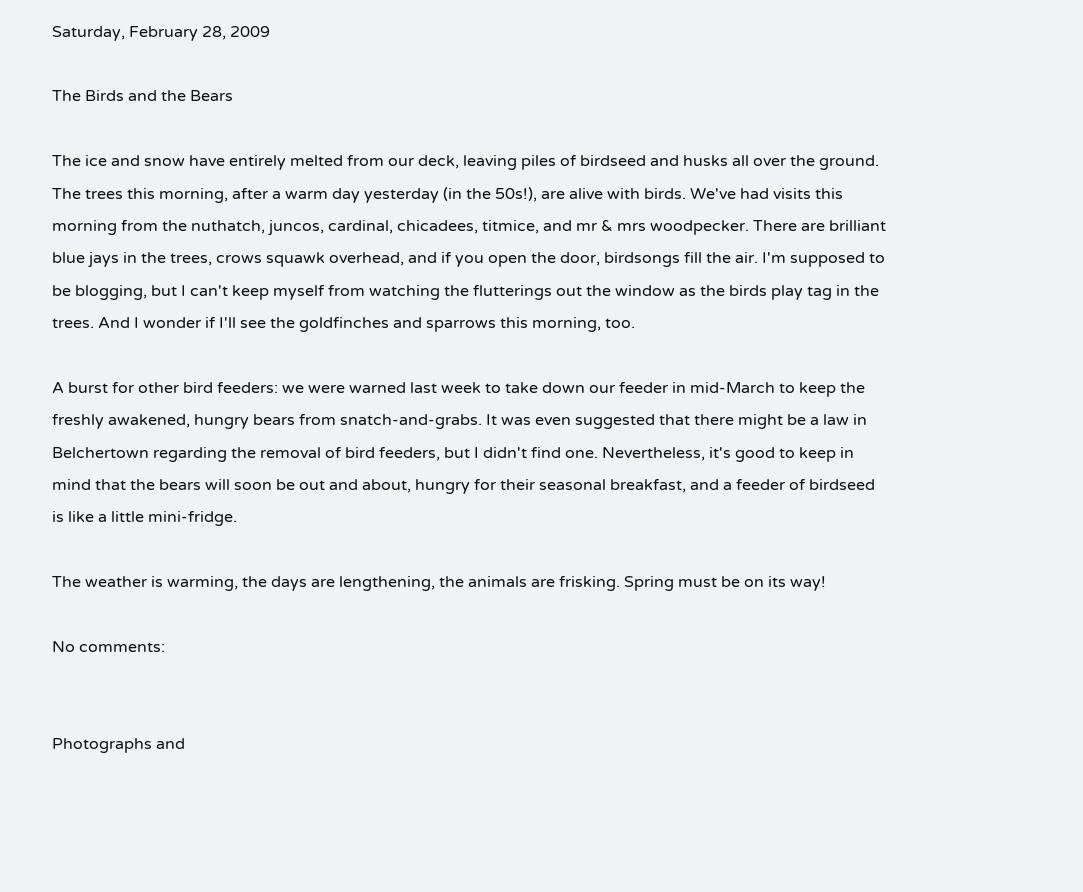Saturday, February 28, 2009

The Birds and the Bears

The ice and snow have entirely melted from our deck, leaving piles of birdseed and husks all over the ground. The trees this morning, after a warm day yesterday (in the 50s!), are alive with birds. We've had visits this morning from the nuthatch, juncos, cardinal, chicadees, titmice, and mr & mrs woodpecker. There are brilliant blue jays in the trees, crows squawk overhead, and if you open the door, birdsongs fill the air. I'm supposed to be blogging, but I can't keep myself from watching the flutterings out the window as the birds play tag in the trees. And I wonder if I'll see the goldfinches and sparrows this morning, too.

A burst for other bird feeders: we were warned last week to take down our feeder in mid-March to keep the freshly awakened, hungry bears from snatch-and-grabs. It was even suggested that there might be a law in Belchertown regarding the removal of bird feeders, but I didn't find one. Nevertheless, it's good to keep in mind that the bears will soon be out and about, hungry for their seasonal breakfast, and a feeder of birdseed is like a little mini-fridge.

The weather is warming, the days are lengthening, the animals are frisking. Spring must be on its way!

No comments:


Photographs and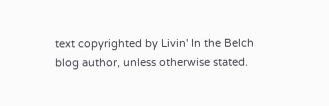text copyrighted by Livin' In the Belch blog author, unless otherwise stated.